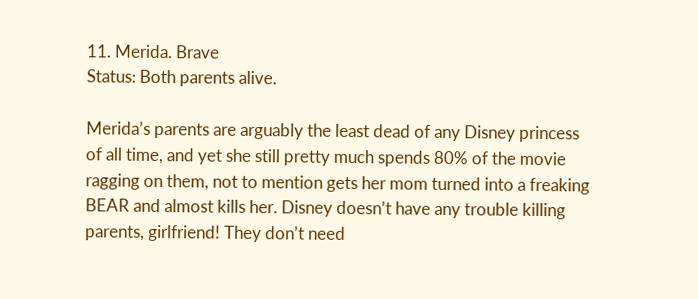11. Merida. Brave
Status: Both parents alive.

Merida’s parents are arguably the least dead of any Disney princess of all time, and yet she still pretty much spends 80% of the movie ragging on them, not to mention gets her mom turned into a freaking BEAR and almost kills her. Disney doesn’t have any trouble killing parents, girlfriend! They don’t need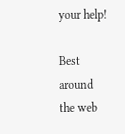your help!

Best around the web